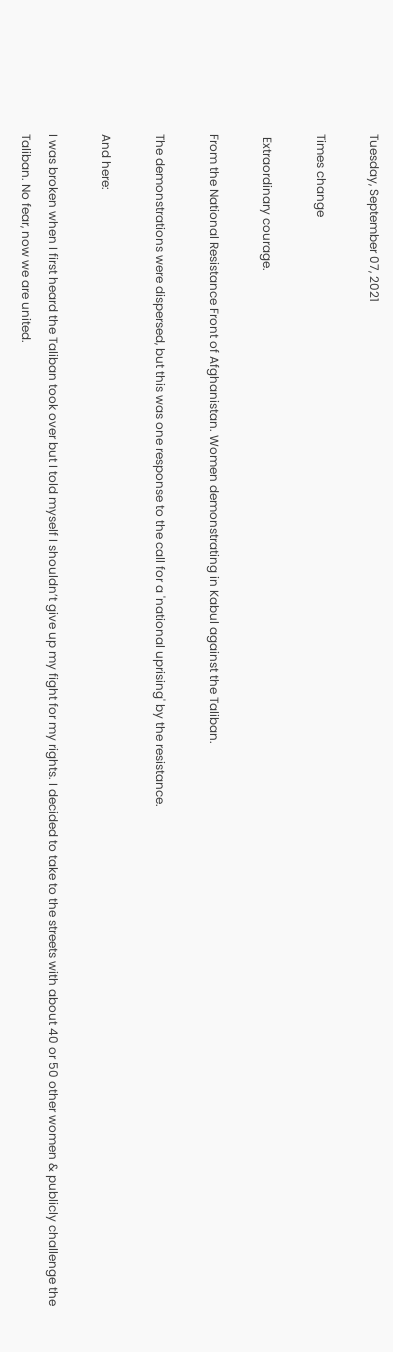Tuesday, September 07, 2021

Times change

 Extraordinary courage.

From the National Resistance Front of Afghanistan. Women demonstrating in Kabul against the Taliban.

The demonstrations were dispersed, but this was one response to the call for a 'national uprising' by the resistance.

And here:

I was broken when I first heard the Taliban took over but I told myself I shouldn’t give up my fight for my rights. I decided to take to the streets with about 40 or 50 other women & publicly challenge the Taliban. No fear, now we are united.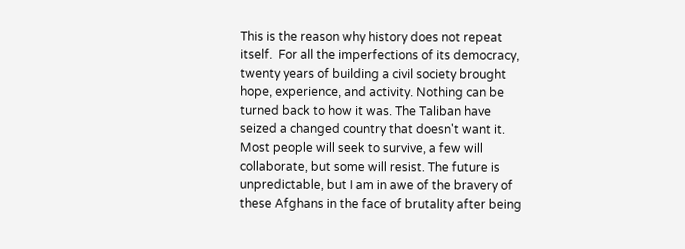This is the reason why history does not repeat itself.  For all the imperfections of its democracy, twenty years of building a civil society brought hope, experience, and activity. Nothing can be turned back to how it was. The Taliban have seized a changed country that doesn't want it. Most people will seek to survive, a few will collaborate, but some will resist. The future is unpredictable, but I am in awe of the bravery of these Afghans in the face of brutality after being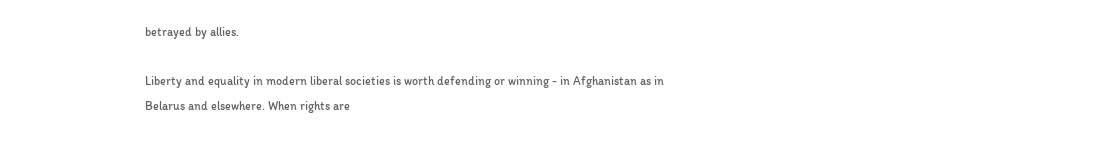betrayed by allies.

Liberty and equality in modern liberal societies is worth defending or winning - in Afghanistan as in Belarus and elsewhere. When rights are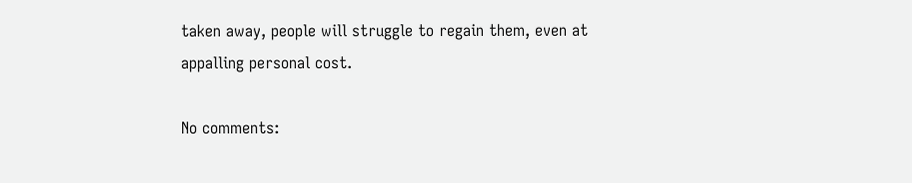taken away, people will struggle to regain them, even at appalling personal cost.

No comments: